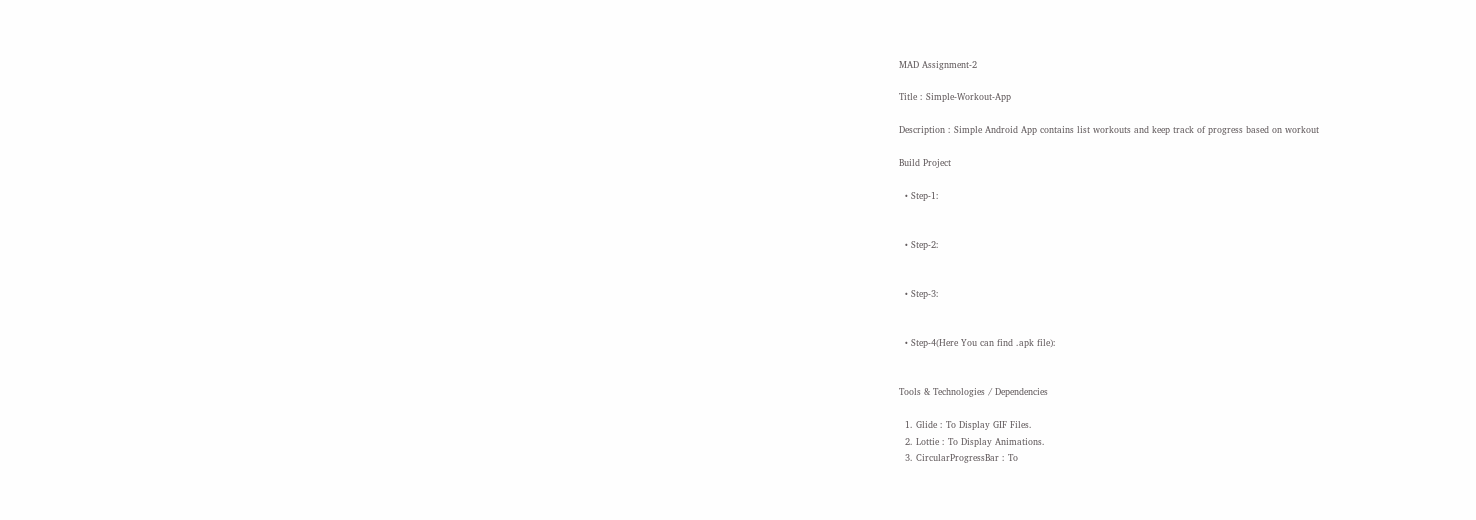MAD Assignment-2

Title : Simple-Workout-App

Description : Simple Android App contains list workouts and keep track of progress based on workout

Build Project

  • Step-1:


  • Step-2:


  • Step-3:


  • Step-4(Here You can find .apk file):


Tools & Technologies / Dependencies

  1. Glide : To Display GIF Files.
  2. Lottie : To Display Animations.
  3. CircularProgressBar : To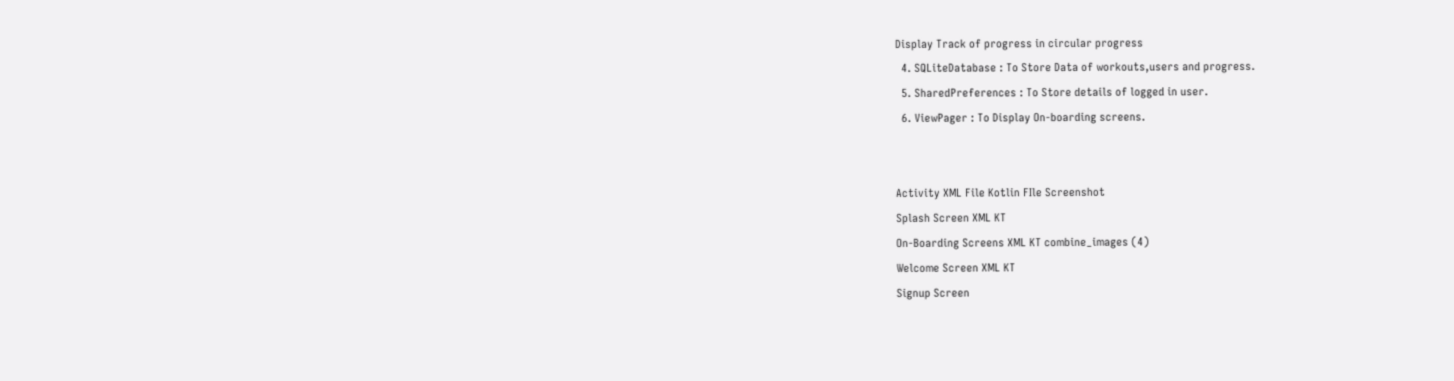Display Track of progress in circular progress
  4. SQLiteDatabase : To Store Data of workouts,users and progress.
  5. SharedPreferences : To Store details of logged in user.
  6. ViewPager : To Display On-boarding screens.


Activity XML File Kotlin FIle Screenshot
Splash Screen XML KT
On-Boarding Screens XML KT combine_images (4)
Welcome Screen XML KT
Signup Screen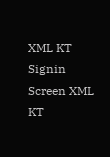XML KT
Signin Screen XML KT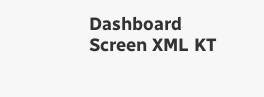Dashboard Screen XML KT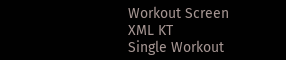Workout Screen XML KT
Single Workout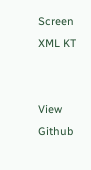Screen XML KT


View Github